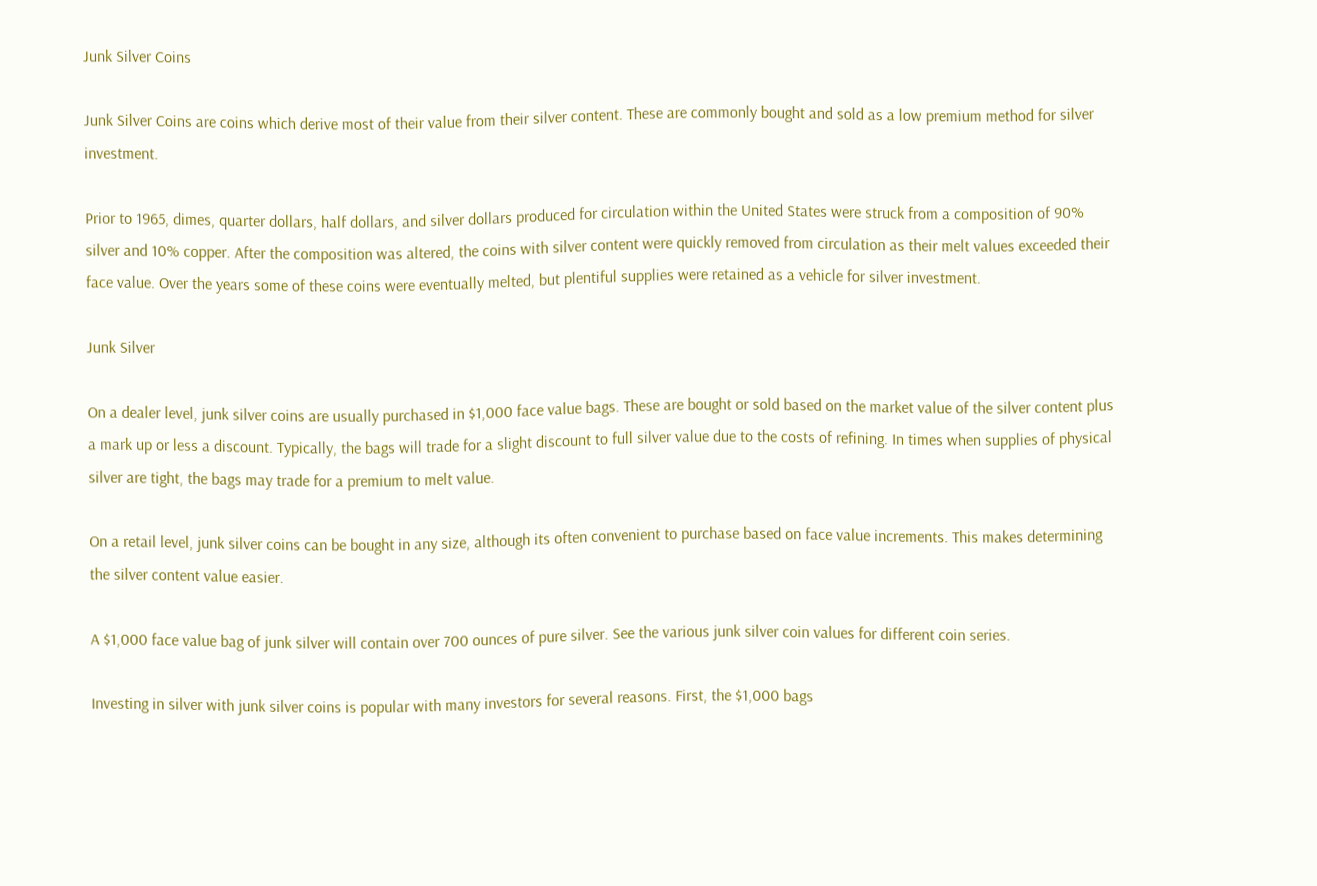Junk Silver Coins

Junk Silver Coins are coins which derive most of their value from their silver content. These are commonly bought and sold as a low premium method for silver investment.

Prior to 1965, dimes, quarter dollars, half dollars, and silver dollars produced for circulation within the United States were struck from a composition of 90% silver and 10% copper. After the composition was altered, the coins with silver content were quickly removed from circulation as their melt values exceeded their face value. Over the years some of these coins were eventually melted, but plentiful supplies were retained as a vehicle for silver investment.

Junk Silver

On a dealer level, junk silver coins are usually purchased in $1,000 face value bags. These are bought or sold based on the market value of the silver content plus a mark up or less a discount. Typically, the bags will trade for a slight discount to full silver value due to the costs of refining. In times when supplies of physical silver are tight, the bags may trade for a premium to melt value.

On a retail level, junk silver coins can be bought in any size, although its often convenient to purchase based on face value increments. This makes determining the silver content value easier.

A $1,000 face value bag of junk silver will contain over 700 ounces of pure silver. See the various junk silver coin values for different coin series.

Investing in silver with junk silver coins is popular with many investors for several reasons. First, the $1,000 bags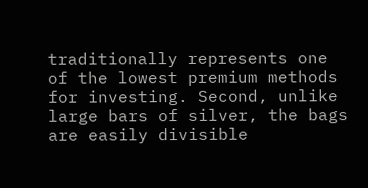traditionally represents one of the lowest premium methods for investing. Second, unlike large bars of silver, the bags are easily divisible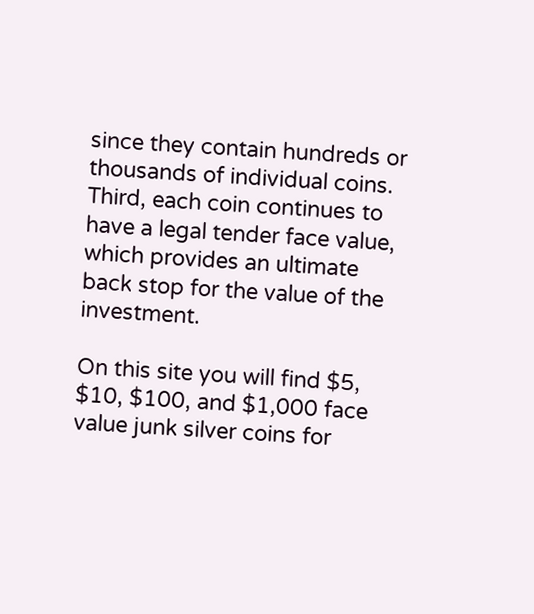since they contain hundreds or thousands of individual coins. Third, each coin continues to have a legal tender face value, which provides an ultimate back stop for the value of the investment.

On this site you will find $5, $10, $100, and $1,000 face value junk silver coins for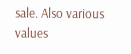sale. Also various values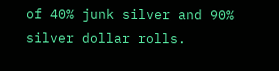of 40% junk silver and 90% silver dollar rolls.